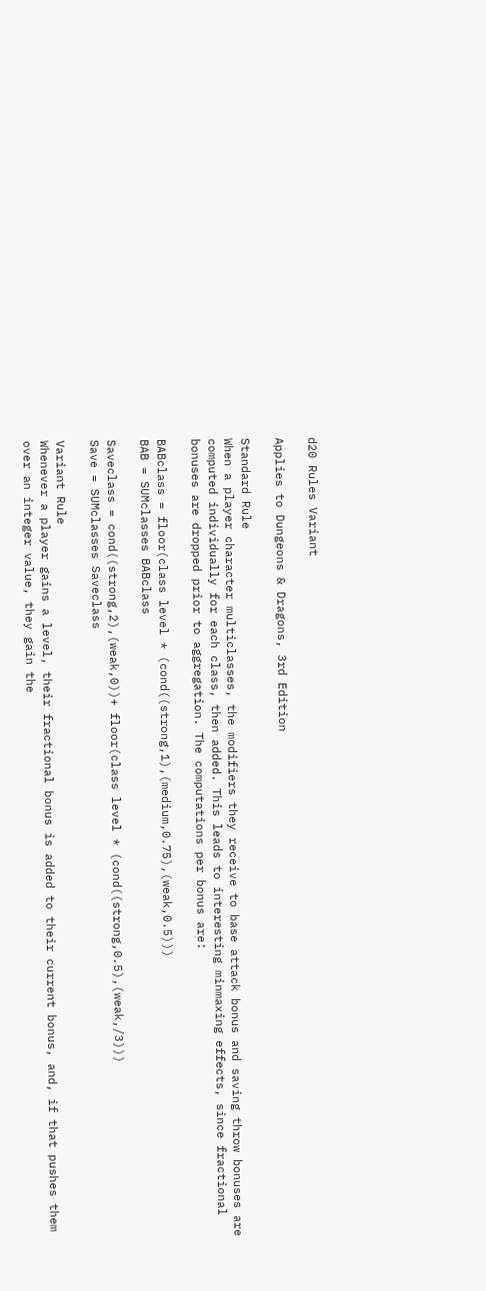d20 Rules Variant

Applies to Dungeons & Dragons, 3rd Edition

Standard Rule
When a player character multiclasses, the modifiers they receive to base attack bonus and saving throw bonuses are computed individually for each class, then added. This leads to interesting minmaxing effects, since fractional bonuses are dropped prior to aggregation. The computations per bonus are:

BABclass = floor(class level * (cond((strong,1),(medium,0.75),(weak,0.5)))
BAB = SUMclasses BABclass

Saveclass = cond((strong,2),(weak,0))+ floor(class level * (cond((strong,0.5),(weak,/3)))
Save = SUMclasses Saveclass

Variant Rule
Whenever a player gains a level, their fractional bonus is added to their current bonus, and, if that pushes them over an integer value, they gain the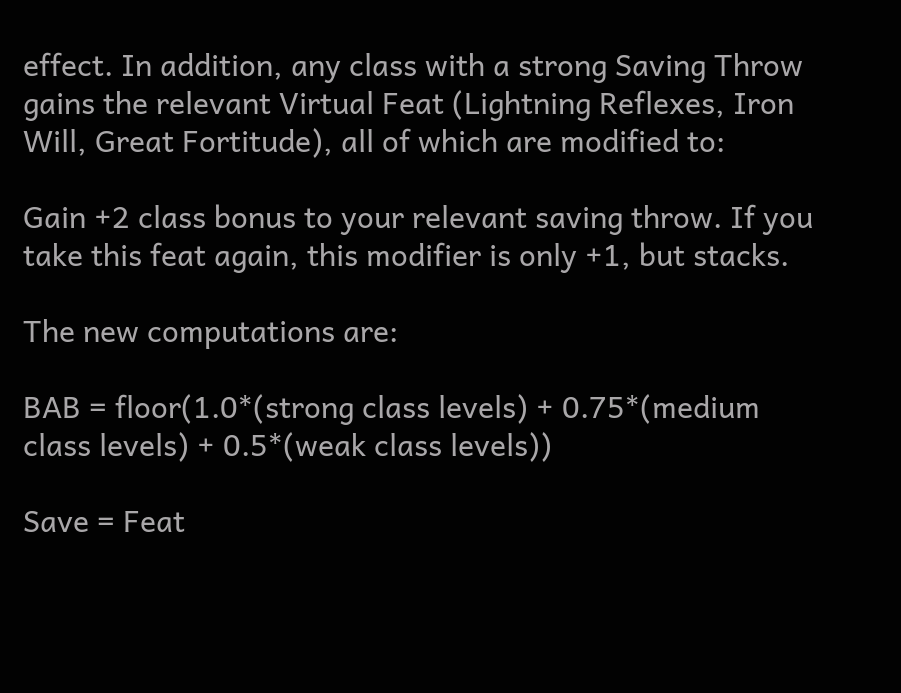effect. In addition, any class with a strong Saving Throw gains the relevant Virtual Feat (Lightning Reflexes, Iron Will, Great Fortitude), all of which are modified to:

Gain +2 class bonus to your relevant saving throw. If you take this feat again, this modifier is only +1, but stacks.

The new computations are:

BAB = floor(1.0*(strong class levels) + 0.75*(medium class levels) + 0.5*(weak class levels))

Save = Feat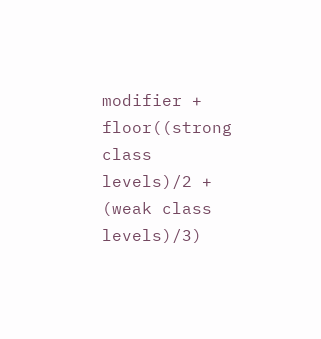modifier + floor((strong class levels)/2 + (weak class levels)/3)